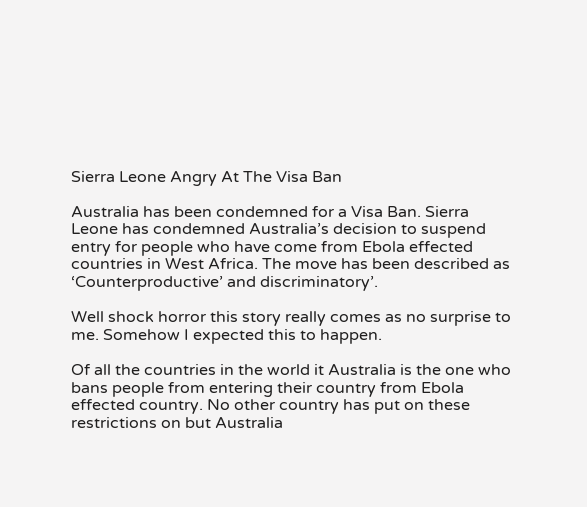Sierra Leone Angry At The Visa Ban

Australia has been condemned for a Visa Ban. Sierra Leone has condemned Australia’s decision to suspend entry for people who have come from Ebola effected countries in West Africa. The move has been described as ‘Counterproductive’ and discriminatory’.

Well shock horror this story really comes as no surprise to me. Somehow I expected this to happen.

Of all the countries in the world it Australia is the one who bans people from entering their country from Ebola effected country. No other country has put on these restrictions on but Australia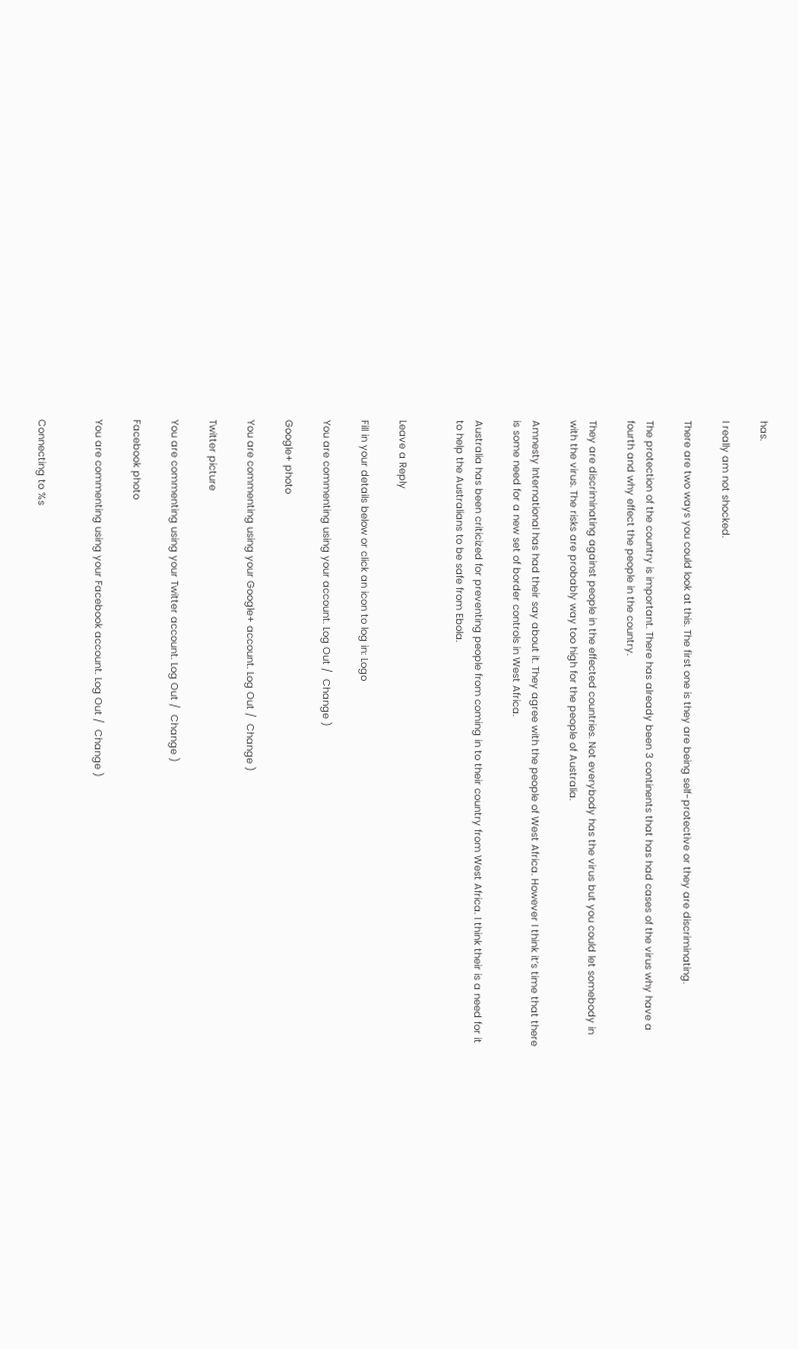has.

I really am not shocked.

There are two ways you could look at this. The first one is they are being self-protective or they are discriminating.

The protection of the country is important. There has already been 3 continents that has had cases of the virus why have a fourth and why effect the people in the country.

They are discriminating against people in the effected countries. Not everybody has the virus but you could let somebody in with the virus. The risks are probably way too high for the people of Australia.

Amnesty International has had their say about it. They agree with the people of West Africa. However I think it’s time that there is some need for a new set of border controls in West Africa.

Australia has been criticized for preventing people from coming in to their country from West Africa. I think their is a need for it to help the Australians to be safe from Ebola.


Leave a Reply

Fill in your details below or click an icon to log in: Logo

You are commenting using your account. Log Out /  Change )

Google+ photo

You are commenting using your Google+ account. Log Out /  Change )

Twitter picture

You are commenting using your Twitter account. Log Out /  Change )

Facebook photo

You are commenting using your Facebook account. Log Out /  Change )


Connecting to %s